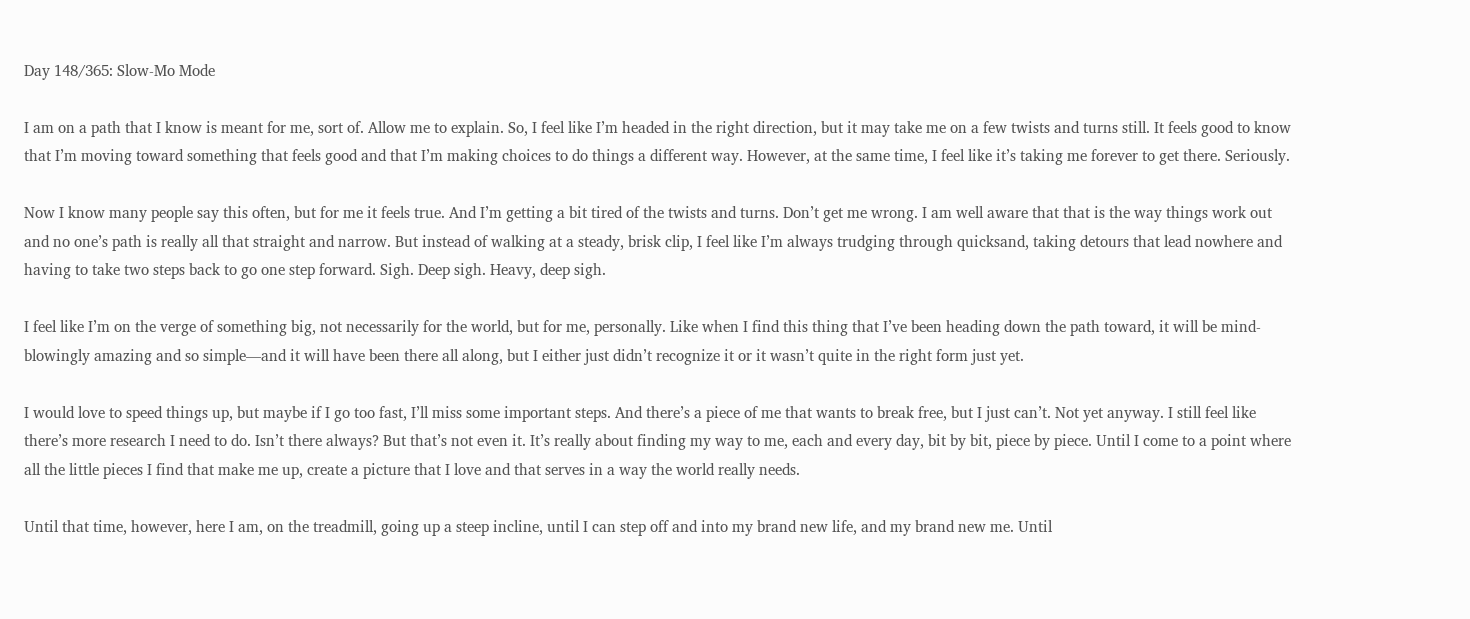Day 148/365: Slow-Mo Mode

I am on a path that I know is meant for me, sort of. Allow me to explain. So, I feel like I’m headed in the right direction, but it may take me on a few twists and turns still. It feels good to know that I’m moving toward something that feels good and that I’m making choices to do things a different way. However, at the same time, I feel like it’s taking me forever to get there. Seriously.

Now I know many people say this often, but for me it feels true. And I’m getting a bit tired of the twists and turns. Don’t get me wrong. I am well aware that that is the way things work out and no one’s path is really all that straight and narrow. But instead of walking at a steady, brisk clip, I feel like I’m always trudging through quicksand, taking detours that lead nowhere and having to take two steps back to go one step forward. Sigh. Deep sigh. Heavy, deep sigh.

I feel like I’m on the verge of something big, not necessarily for the world, but for me, personally. Like when I find this thing that I’ve been heading down the path toward, it will be mind-blowingly amazing and so simple—and it will have been there all along, but I either just didn’t recognize it or it wasn’t quite in the right form just yet.

I would love to speed things up, but maybe if I go too fast, I’ll miss some important steps. And there’s a piece of me that wants to break free, but I just can’t. Not yet anyway. I still feel like there’s more research I need to do. Isn’t there always? But that’s not even it. It’s really about finding my way to me, each and every day, bit by bit, piece by piece. Until I come to a point where all the little pieces I find that make me up, create a picture that I love and that serves in a way the world really needs.

Until that time, however, here I am, on the treadmill, going up a steep incline, until I can step off and into my brand new life, and my brand new me. Until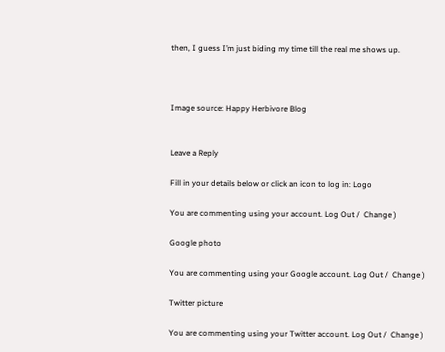then, I guess I’m just biding my time till the real me shows up.



Image source: Happy Herbivore Blog


Leave a Reply

Fill in your details below or click an icon to log in: Logo

You are commenting using your account. Log Out /  Change )

Google photo

You are commenting using your Google account. Log Out /  Change )

Twitter picture

You are commenting using your Twitter account. Log Out /  Change )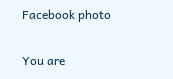Facebook photo

You are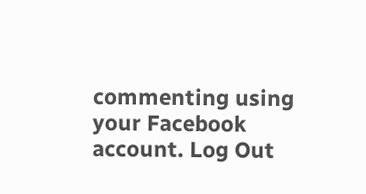commenting using your Facebook account. Log Out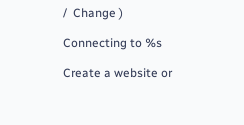/  Change )

Connecting to %s

Create a website or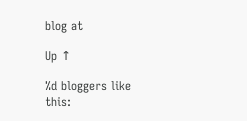blog at

Up ↑

%d bloggers like this: